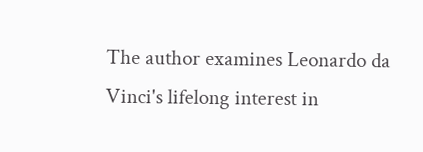The author examines Leonardo da Vinci's lifelong interest in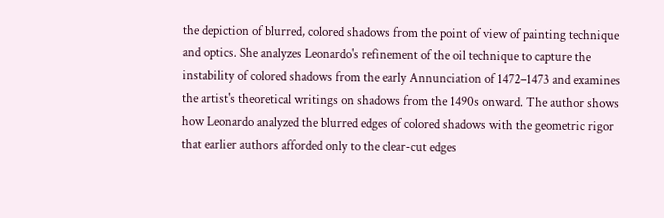the depiction of blurred, colored shadows from the point of view of painting technique and optics. She analyzes Leonardo's refinement of the oil technique to capture the instability of colored shadows from the early Annunciation of 1472–1473 and examines the artist's theoretical writings on shadows from the 1490s onward. The author shows how Leonardo analyzed the blurred edges of colored shadows with the geometric rigor that earlier authors afforded only to the clear-cut edges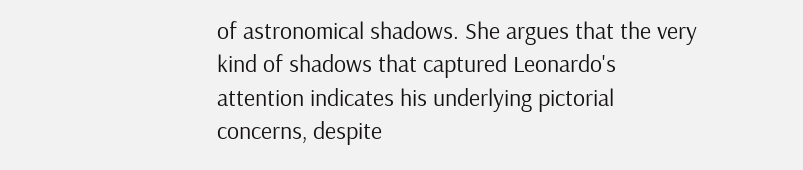of astronomical shadows. She argues that the very kind of shadows that captured Leonardo's attention indicates his underlying pictorial concerns, despite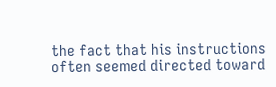the fact that his instructions often seemed directed toward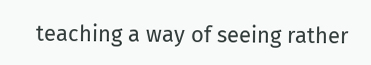teaching a way of seeing rather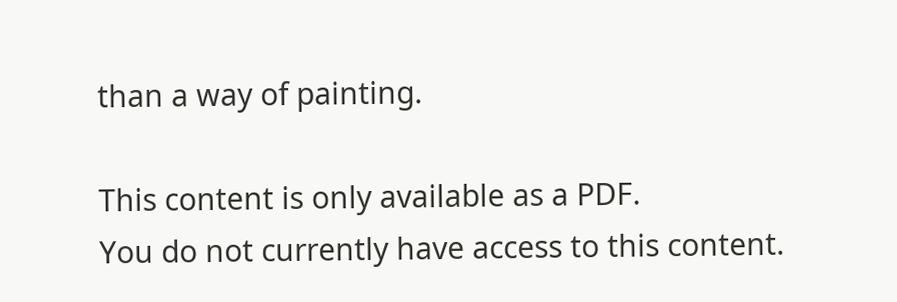than a way of painting.

This content is only available as a PDF.
You do not currently have access to this content.